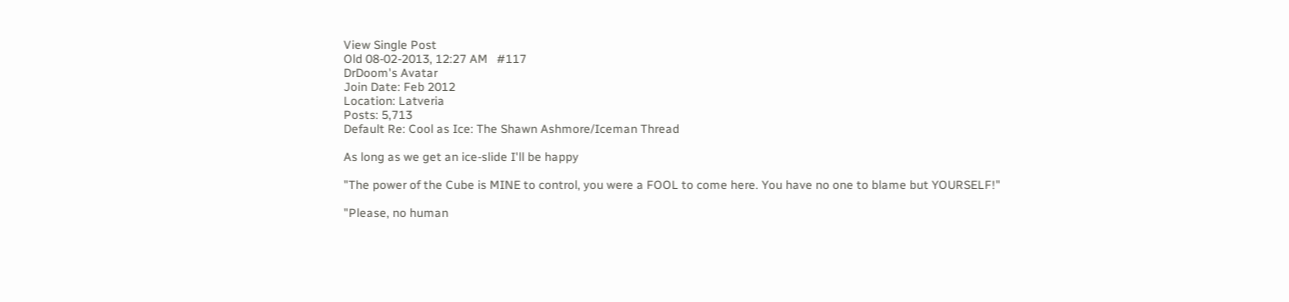View Single Post
Old 08-02-2013, 12:27 AM   #117
DrDoom's Avatar
Join Date: Feb 2012
Location: Latveria
Posts: 5,713
Default Re: Cool as Ice: The Shawn Ashmore/Iceman Thread

As long as we get an ice-slide I'll be happy

"The power of the Cube is MINE to control, you were a FOOL to come here. You have no one to blame but YOURSELF!"

"Please, no human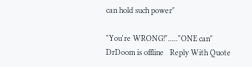can hold such power"

"You're WRONG!"....."ONE can"
DrDoom is offline   Reply With Quote